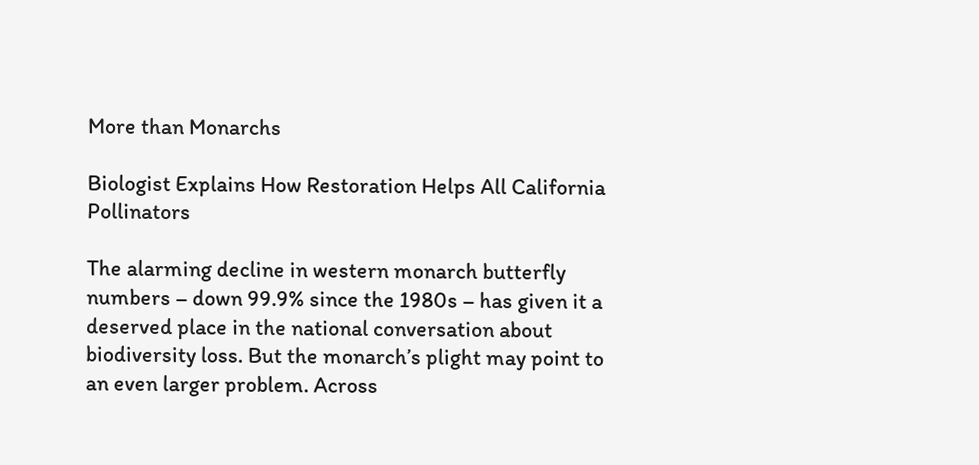More than Monarchs

Biologist Explains How Restoration Helps All California Pollinators

The alarming decline in western monarch butterfly numbers – down 99.9% since the 1980s – has given it a deserved place in the national conversation about biodiversity loss. But the monarch’s plight may point to an even larger problem. Across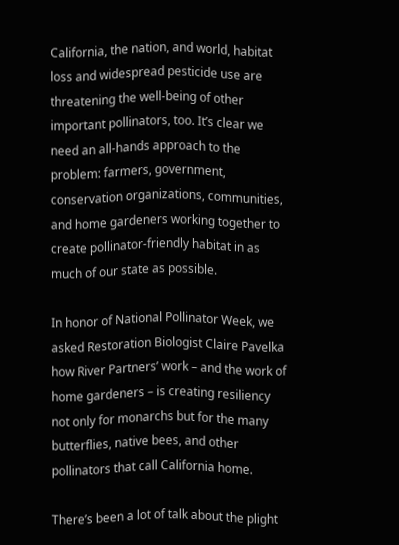California, the nation, and world, habitat loss and widespread pesticide use are threatening the well-being of other important pollinators, too. It’s clear we need an all-hands approach to the problem: farmers, government, conservation organizations, communities, and home gardeners working together to create pollinator-friendly habitat in as much of our state as possible.

In honor of National Pollinator Week, we asked Restoration Biologist Claire Pavelka how River Partners’ work – and the work of home gardeners – is creating resiliency not only for monarchs but for the many butterflies, native bees, and other pollinators that call California home.

There’s been a lot of talk about the plight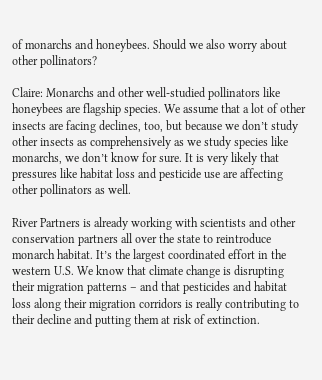of monarchs and honeybees. Should we also worry about other pollinators?

Claire: Monarchs and other well-studied pollinators like honeybees are flagship species. We assume that a lot of other insects are facing declines, too, but because we don’t study other insects as comprehensively as we study species like monarchs, we don’t know for sure. It is very likely that pressures like habitat loss and pesticide use are affecting other pollinators as well.

River Partners is already working with scientists and other conservation partners all over the state to reintroduce monarch habitat. It’s the largest coordinated effort in the western U.S. We know that climate change is disrupting their migration patterns – and that pesticides and habitat loss along their migration corridors is really contributing to their decline and putting them at risk of extinction.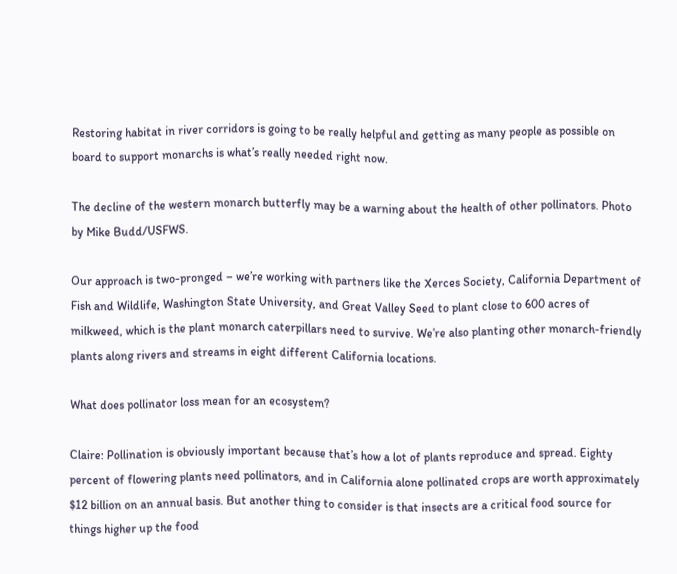Restoring habitat in river corridors is going to be really helpful and getting as many people as possible on board to support monarchs is what’s really needed right now.

The decline of the western monarch butterfly may be a warning about the health of other pollinators. Photo by Mike Budd/USFWS.

Our approach is two-pronged – we’re working with partners like the Xerces Society, California Department of Fish and Wildlife, Washington State University, and Great Valley Seed to plant close to 600 acres of milkweed, which is the plant monarch caterpillars need to survive. We’re also planting other monarch-friendly plants along rivers and streams in eight different California locations.

What does pollinator loss mean for an ecosystem?

Claire: Pollination is obviously important because that’s how a lot of plants reproduce and spread. Eighty percent of flowering plants need pollinators, and in California alone pollinated crops are worth approximately $12 billion on an annual basis. But another thing to consider is that insects are a critical food source for things higher up the food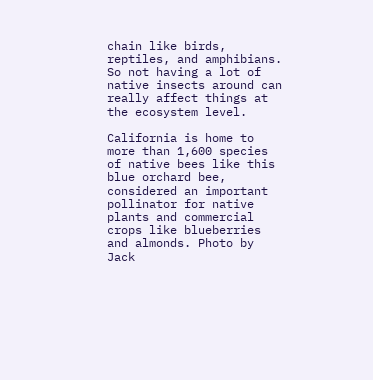chain like birds, reptiles, and amphibians. So not having a lot of native insects around can really affect things at the ecosystem level.

California is home to more than 1,600 species of native bees like this blue orchard bee, considered an important pollinator for native plants and commercial crops like blueberries and almonds. Photo by Jack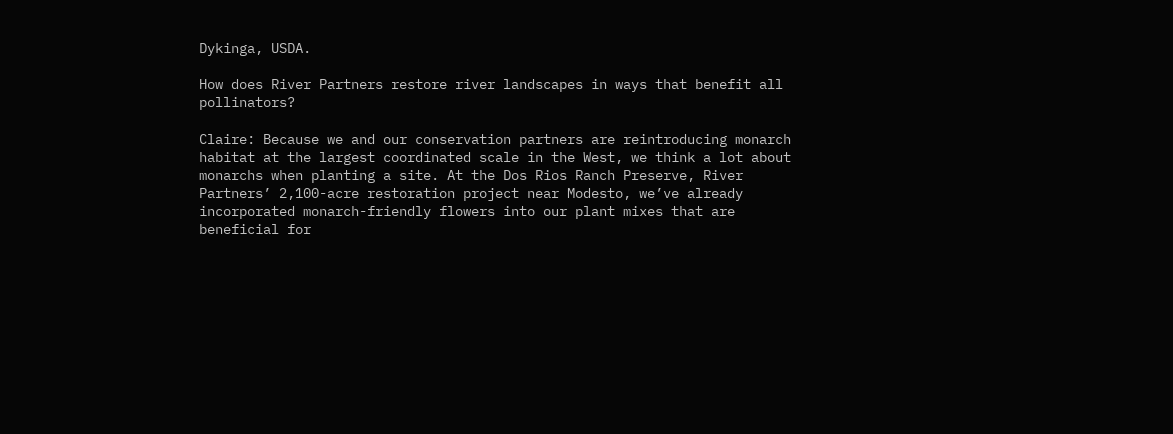Dykinga, USDA.

How does River Partners restore river landscapes in ways that benefit all pollinators?

Claire: Because we and our conservation partners are reintroducing monarch habitat at the largest coordinated scale in the West, we think a lot about monarchs when planting a site. At the Dos Rios Ranch Preserve, River Partners’ 2,100-acre restoration project near Modesto, we’ve already incorporated monarch-friendly flowers into our plant mixes that are beneficial for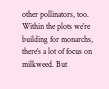other pollinators, too. Within the plots we’re building for monarchs, there’s a lot of focus on milkweed. But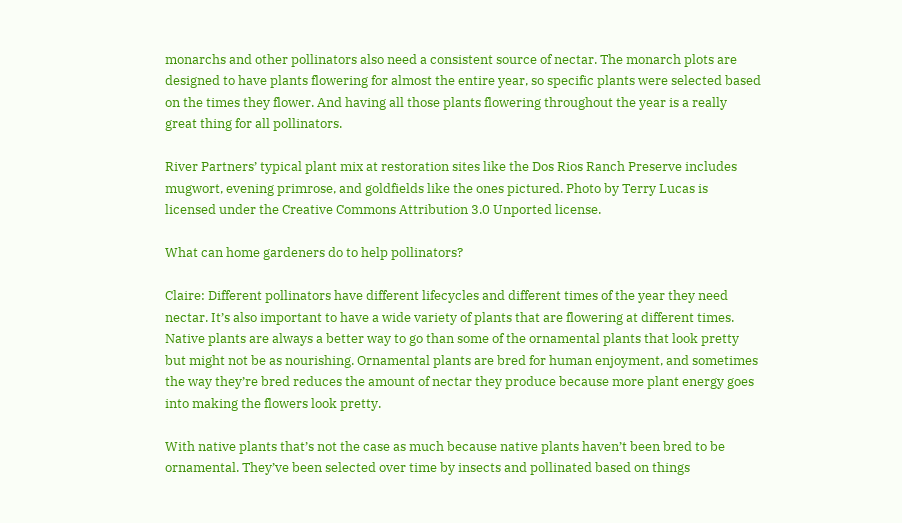monarchs and other pollinators also need a consistent source of nectar. The monarch plots are designed to have plants flowering for almost the entire year, so specific plants were selected based on the times they flower. And having all those plants flowering throughout the year is a really great thing for all pollinators.

River Partners’ typical plant mix at restoration sites like the Dos Rios Ranch Preserve includes mugwort, evening primrose, and goldfields like the ones pictured. Photo by Terry Lucas is licensed under the Creative Commons Attribution 3.0 Unported license.

What can home gardeners do to help pollinators?

Claire: Different pollinators have different lifecycles and different times of the year they need nectar. It’s also important to have a wide variety of plants that are flowering at different times. Native plants are always a better way to go than some of the ornamental plants that look pretty but might not be as nourishing. Ornamental plants are bred for human enjoyment, and sometimes the way they’re bred reduces the amount of nectar they produce because more plant energy goes into making the flowers look pretty.

With native plants that’s not the case as much because native plants haven’t been bred to be ornamental. They’ve been selected over time by insects and pollinated based on things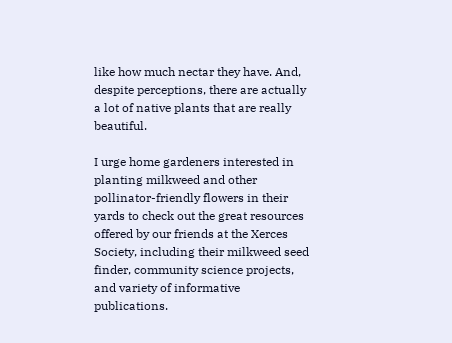like how much nectar they have. And, despite perceptions, there are actually a lot of native plants that are really beautiful.

I urge home gardeners interested in planting milkweed and other pollinator-friendly flowers in their yards to check out the great resources offered by our friends at the Xerces Society, including their milkweed seed finder, community science projects, and variety of informative publications.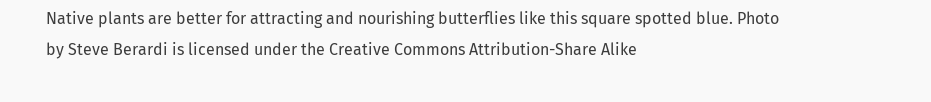Native plants are better for attracting and nourishing butterflies like this square spotted blue. Photo by Steve Berardi is licensed under the Creative Commons Attribution-Share Alike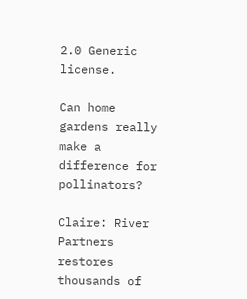2.0 Generic license.

Can home gardens really make a difference for pollinators?

Claire: River Partners restores thousands of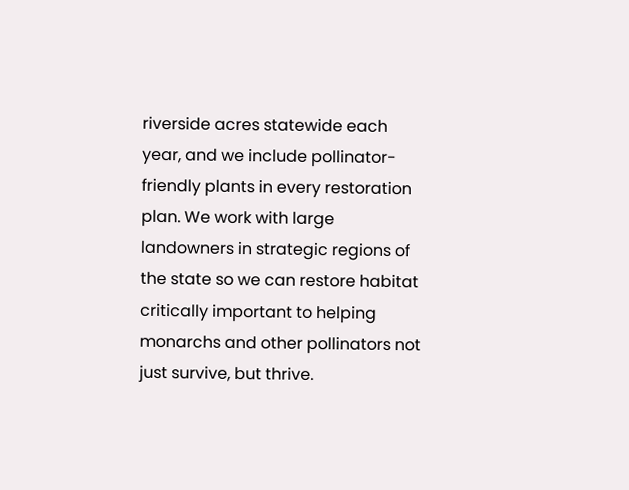riverside acres statewide each year, and we include pollinator-friendly plants in every restoration plan. We work with large landowners in strategic regions of the state so we can restore habitat critically important to helping monarchs and other pollinators not just survive, but thrive.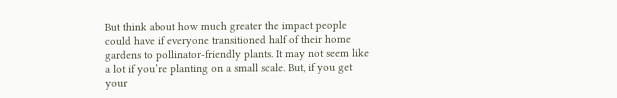But think about how much greater the impact people could have if everyone transitioned half of their home gardens to pollinator-friendly plants. It may not seem like a lot if you’re planting on a small scale. But, if you get your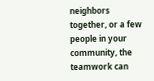neighbors together, or a few people in your community, the teamwork can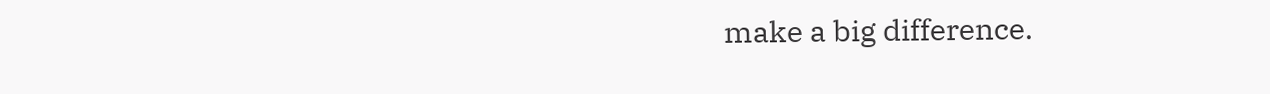make a big difference.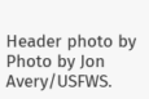Header photo by Photo by Jon Avery/USFWS.